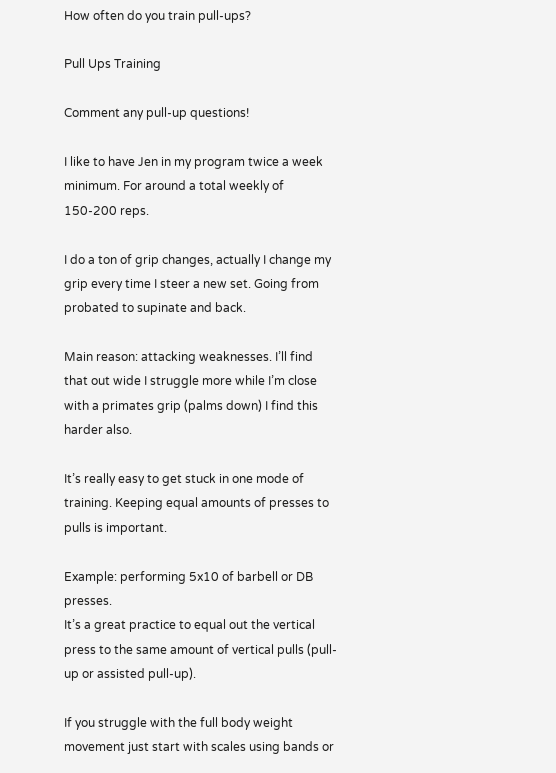How often do you train pull-ups?

Pull Ups Training

Comment any pull-up questions!

I like to have Jen in my program twice a week minimum. For around a total weekly of 150-200 reps.

I do a ton of grip changes, actually I change my grip every time I steer a new set. Going from probated to supinate and back.

Main reason: attacking weaknesses. I’ll find that out wide I struggle more while I’m close with a primates grip (palms down) I find this harder also.

It’s really easy to get stuck in one mode of training. Keeping equal amounts of presses to pulls is important.

Example: performing 5x10 of barbell or DB presses.
It’s a great practice to equal out the vertical press to the same amount of vertical pulls (pull-up or assisted pull-up).

If you struggle with the full body weight movement just start with scales using bands or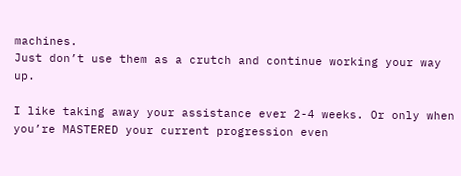machines.
Just don’t use them as a crutch and continue working your way up.

I like taking away your assistance ever 2-4 weeks. Or only when you’re MASTERED your current progression even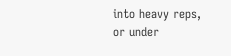into heavy reps, or under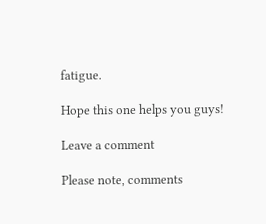fatigue.

Hope this one helps you guys!

Leave a comment

Please note, comments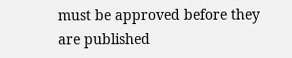must be approved before they are published